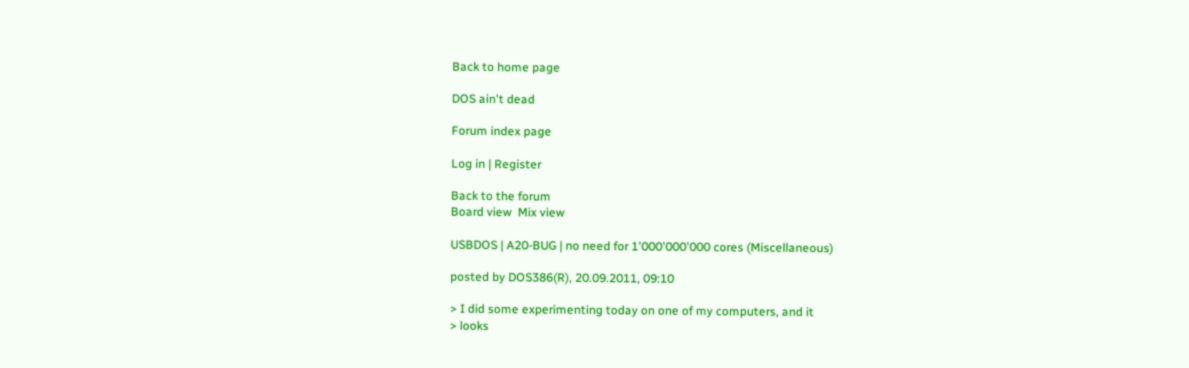Back to home page

DOS ain't dead

Forum index page

Log in | Register

Back to the forum
Board view  Mix view

USBDOS | A20-BUG | no need for 1'000'000'000 cores (Miscellaneous)

posted by DOS386(R), 20.09.2011, 09:10

> I did some experimenting today on one of my computers, and it
> looks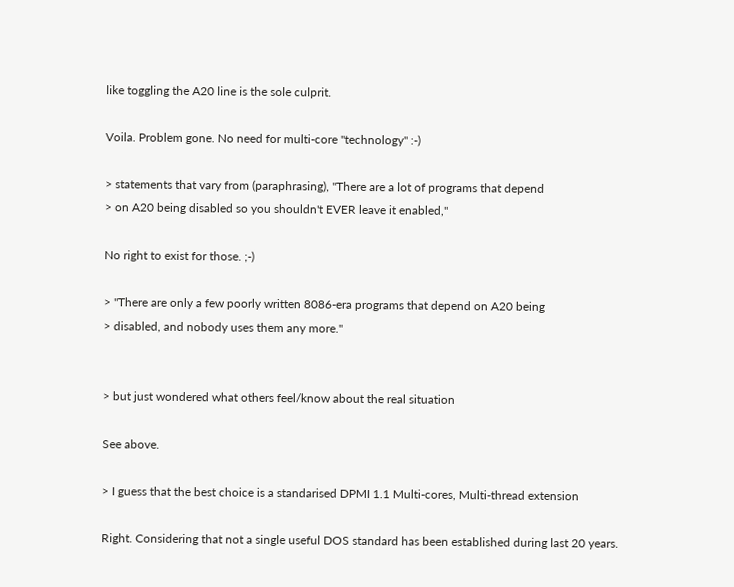like toggling the A20 line is the sole culprit.

Voila. Problem gone. No need for multi-core "technology" :-)

> statements that vary from (paraphrasing), "There are a lot of programs that depend
> on A20 being disabled so you shouldn't EVER leave it enabled,"

No right to exist for those. ;-)

> "There are only a few poorly written 8086-era programs that depend on A20 being
> disabled, and nobody uses them any more."


> but just wondered what others feel/know about the real situation

See above.

> I guess that the best choice is a standarised DPMI 1.1 Multi-cores, Multi-thread extension

Right. Considering that not a single useful DOS standard has been established during last 20 years.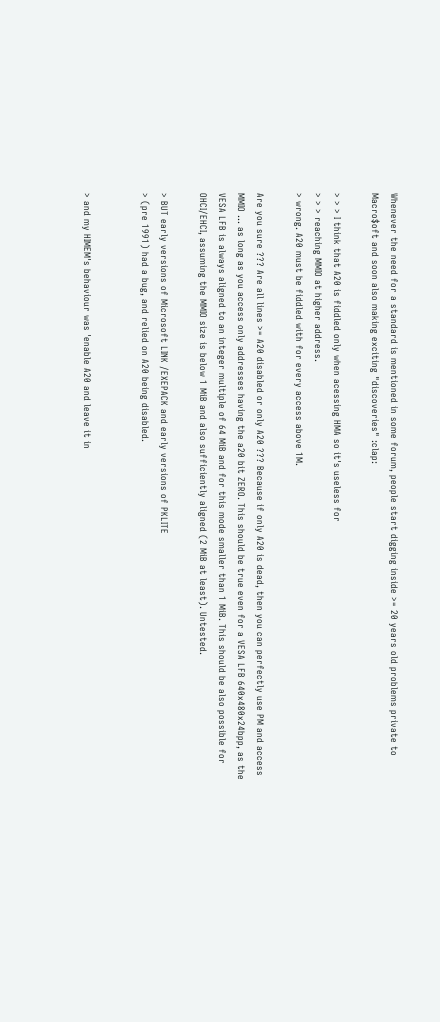Whenever the need for a standard is mentioned in some forum, people start digging inside >= 20 years old problems private to Macro$oft and soon also making exciting "discoveries" :clap:

> > > I think that A20 is fiddled only when acessing HMA so it's useless for
> > > reaching MMIO at higher address.
> wrong. A20 must be fiddled with for every access above 1M.

Are you sure ??? Are all lines >= A20 disabled or only A20 ??? Because if only A20 is dead, then you can perfectly use PM and access MMIO ... as long as you access only addresses having the a20 bit ZERO. This should be true even for a VESA LFB 640x480x24bpp, as the VESA LFB is always aligned to an integer multiple of 64 MiB and for this mode smaller than 1 MiB. This should be also possible for OHCI/EHCI, assuming the MMIO size is below 1 MiB and also sufficiently aligned (2 MiB at least). Untested.

> BUT early versions of Microsoft LINK /EXEPACK and early versions of PKLITE
> (pre 1991) had a bug, and relied on A20 being disabled.


> and my HIMEM's behaviour was 'enable A20 and leave it in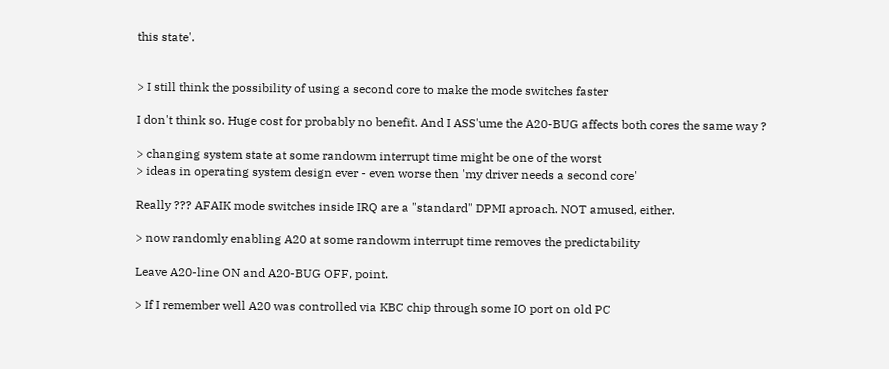this state'.


> I still think the possibility of using a second core to make the mode switches faster

I don't think so. Huge cost for probably no benefit. And I ASS'ume the A20-BUG affects both cores the same way ?

> changing system state at some randowm interrupt time might be one of the worst
> ideas in operating system design ever - even worse then 'my driver needs a second core'

Really ??? AFAIK mode switches inside IRQ are a "standard" DPMI aproach. NOT amused, either.

> now randomly enabling A20 at some randowm interrupt time removes the predictability

Leave A20-line ON and A20-BUG OFF, point.

> If I remember well A20 was controlled via KBC chip through some IO port on old PC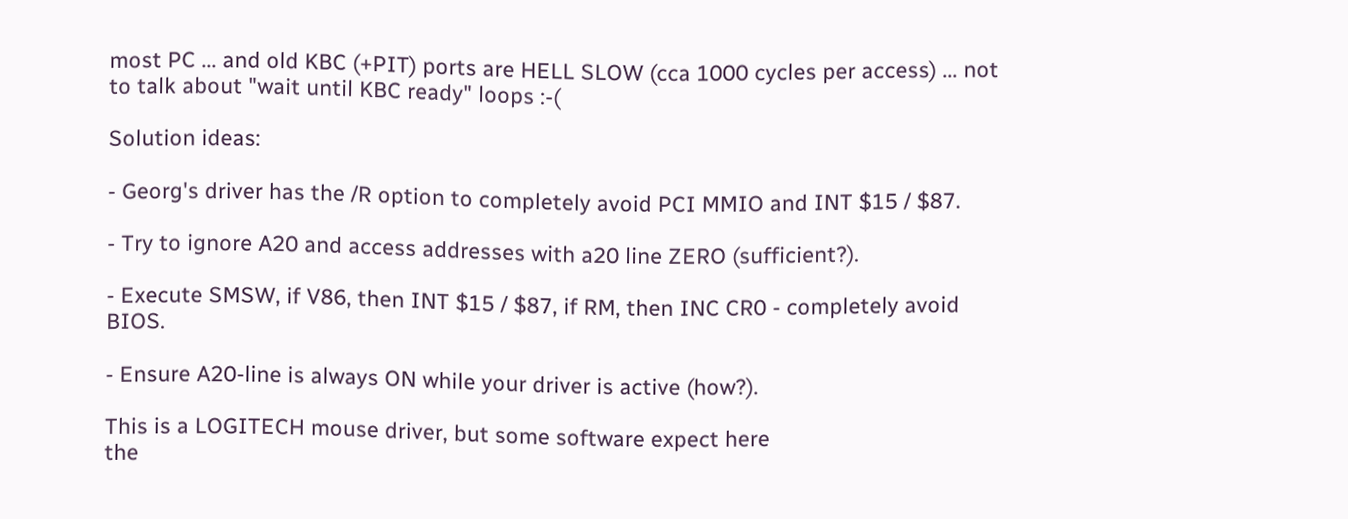most PC ... and old KBC (+PIT) ports are HELL SLOW (cca 1000 cycles per access) ... not to talk about "wait until KBC ready" loops :-(

Solution ideas:

- Georg's driver has the /R option to completely avoid PCI MMIO and INT $15 / $87.

- Try to ignore A20 and access addresses with a20 line ZERO (sufficient?).

- Execute SMSW, if V86, then INT $15 / $87, if RM, then INC CR0 - completely avoid BIOS.

- Ensure A20-line is always ON while your driver is active (how?).

This is a LOGITECH mouse driver, but some software expect here
the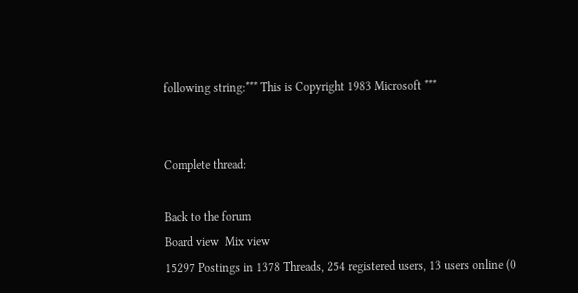following string:*** This is Copyright 1983 Microsoft ***


Complete thread:

Back to the forum
Board view  Mix view
15297 Postings in 1378 Threads, 254 registered users, 13 users online (0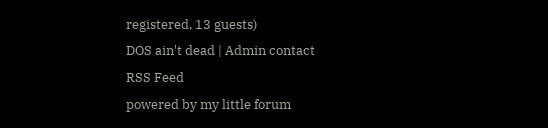registered, 13 guests)
DOS ain't dead | Admin contact
RSS Feed
powered by my little forum